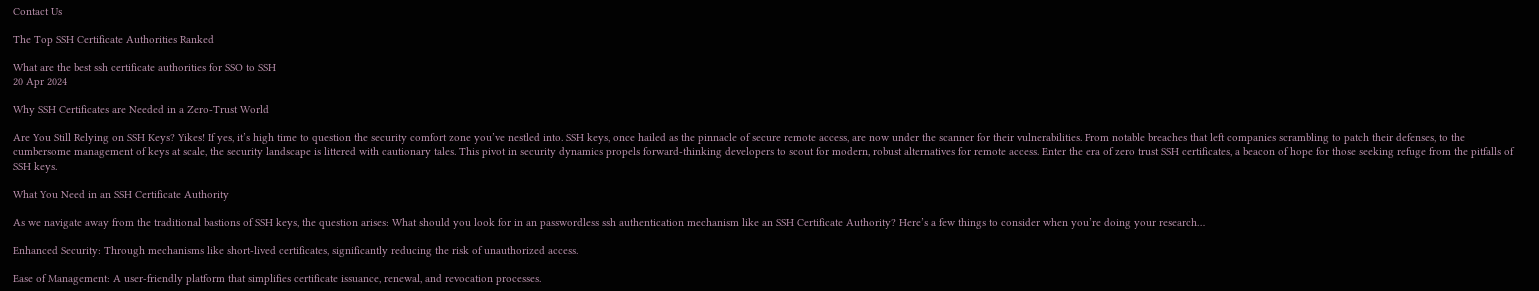Contact Us

The Top SSH Certificate Authorities Ranked

What are the best ssh certificate authorities for SSO to SSH
20 Apr 2024

Why SSH Certificates are Needed in a Zero-Trust World

Are You Still Relying on SSH Keys? Yikes! If yes, it’s high time to question the security comfort zone you’ve nestled into. SSH keys, once hailed as the pinnacle of secure remote access, are now under the scanner for their vulnerabilities. From notable breaches that left companies scrambling to patch their defenses, to the cumbersome management of keys at scale, the security landscape is littered with cautionary tales. This pivot in security dynamics propels forward-thinking developers to scout for modern, robust alternatives for remote access. Enter the era of zero trust SSH certificates, a beacon of hope for those seeking refuge from the pitfalls of SSH keys.

What You Need in an SSH Certificate Authority

As we navigate away from the traditional bastions of SSH keys, the question arises: What should you look for in an passwordless ssh authentication mechanism like an SSH Certificate Authority? Here’s a few things to consider when you’re doing your research…

Enhanced Security: Through mechanisms like short-lived certificates, significantly reducing the risk of unauthorized access.

Ease of Management: A user-friendly platform that simplifies certificate issuance, renewal, and revocation processes.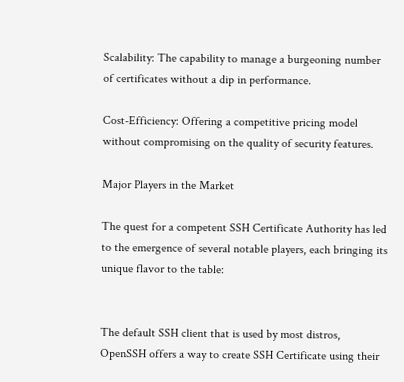Scalability: The capability to manage a burgeoning number of certificates without a dip in performance.

Cost-Efficiency: Offering a competitive pricing model without compromising on the quality of security features.

Major Players in the Market

The quest for a competent SSH Certificate Authority has led to the emergence of several notable players, each bringing its unique flavor to the table:


The default SSH client that is used by most distros, OpenSSH offers a way to create SSH Certificate using their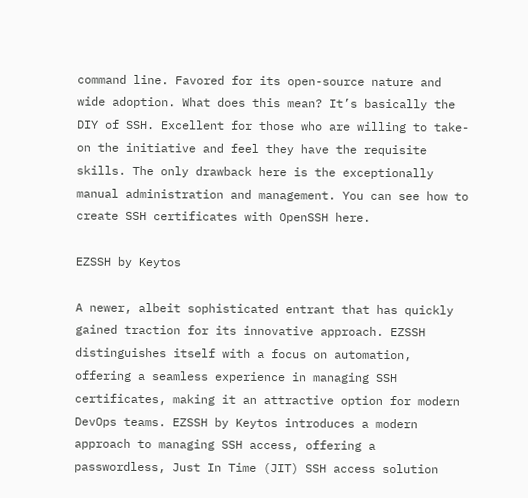command line. Favored for its open-source nature and wide adoption. What does this mean? It’s basically the DIY of SSH. Excellent for those who are willing to take-on the initiative and feel they have the requisite skills. The only drawback here is the exceptionally manual administration and management. You can see how to create SSH certificates with OpenSSH here.

EZSSH by Keytos

A newer, albeit sophisticated entrant that has quickly gained traction for its innovative approach. EZSSH distinguishes itself with a focus on automation, offering a seamless experience in managing SSH certificates, making it an attractive option for modern DevOps teams. EZSSH by Keytos introduces a modern approach to managing SSH access, offering a passwordless, Just In Time (JIT) SSH access solution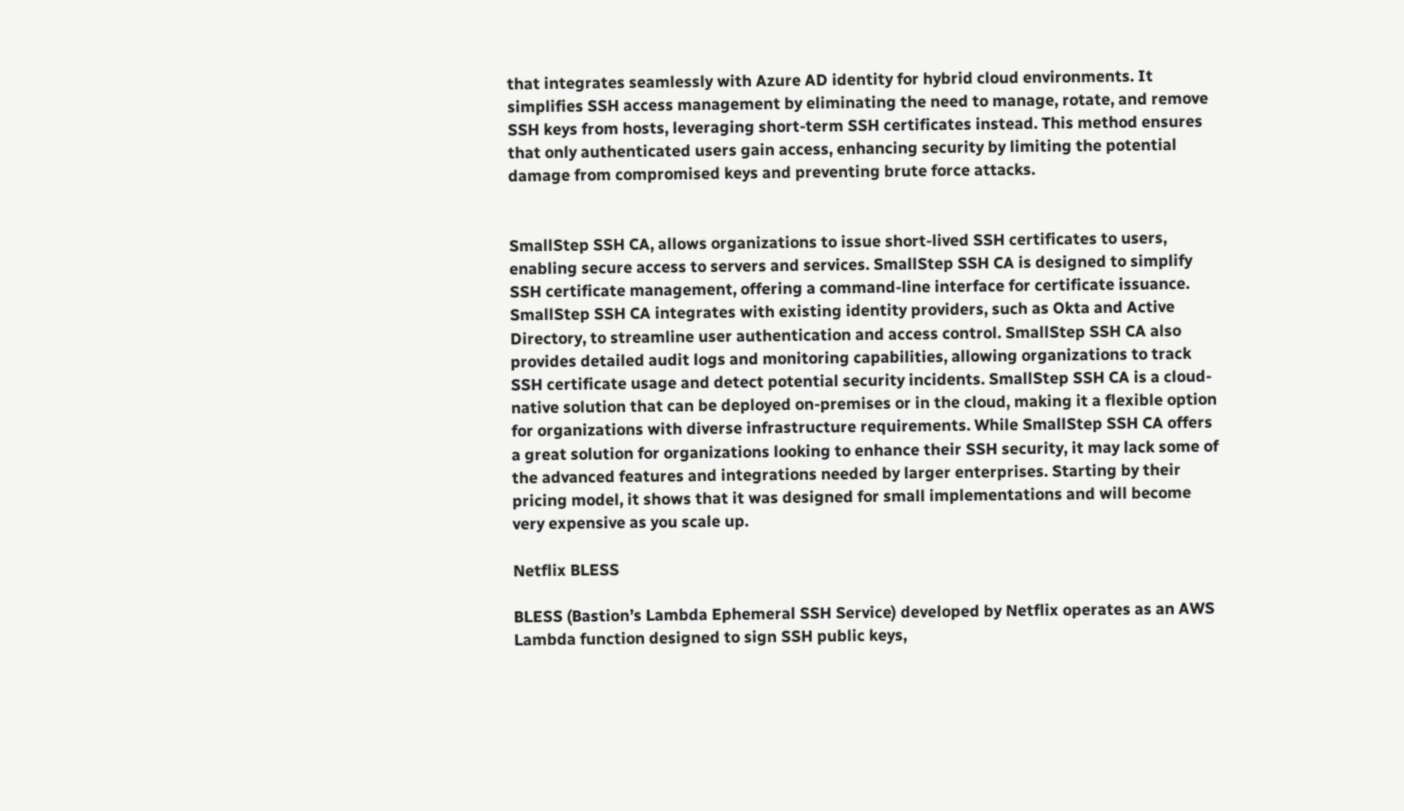that integrates seamlessly with Azure AD identity for hybrid cloud environments. It simplifies SSH access management by eliminating the need to manage, rotate, and remove SSH keys from hosts, leveraging short-term SSH certificates instead. This method ensures that only authenticated users gain access, enhancing security by limiting the potential damage from compromised keys and preventing brute force attacks.


SmallStep SSH CA, allows organizations to issue short-lived SSH certificates to users, enabling secure access to servers and services. SmallStep SSH CA is designed to simplify SSH certificate management, offering a command-line interface for certificate issuance. SmallStep SSH CA integrates with existing identity providers, such as Okta and Active Directory, to streamline user authentication and access control. SmallStep SSH CA also provides detailed audit logs and monitoring capabilities, allowing organizations to track SSH certificate usage and detect potential security incidents. SmallStep SSH CA is a cloud-native solution that can be deployed on-premises or in the cloud, making it a flexible option for organizations with diverse infrastructure requirements. While SmallStep SSH CA offers a great solution for organizations looking to enhance their SSH security, it may lack some of the advanced features and integrations needed by larger enterprises. Starting by their pricing model, it shows that it was designed for small implementations and will become very expensive as you scale up.

Netflix BLESS

BLESS (Bastion’s Lambda Ephemeral SSH Service) developed by Netflix operates as an AWS Lambda function designed to sign SSH public keys,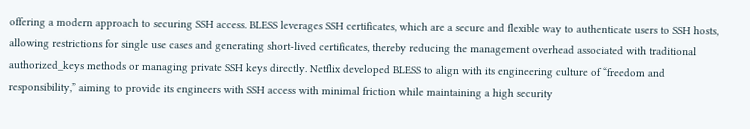offering a modern approach to securing SSH access. BLESS leverages SSH certificates, which are a secure and flexible way to authenticate users to SSH hosts, allowing restrictions for single use cases and generating short-lived certificates, thereby reducing the management overhead associated with traditional authorized_keys methods or managing private SSH keys directly. Netflix developed BLESS to align with its engineering culture of “freedom and responsibility,” aiming to provide its engineers with SSH access with minimal friction while maintaining a high security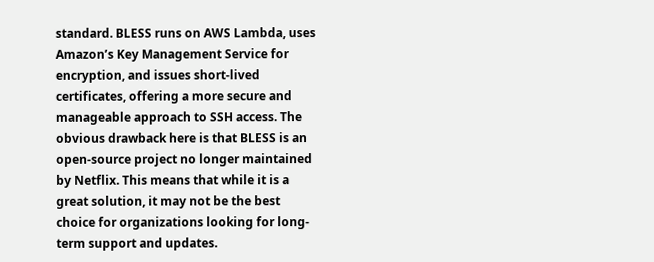standard. BLESS runs on AWS Lambda, uses Amazon’s Key Management Service for encryption, and issues short-lived certificates, offering a more secure and manageable approach to SSH access. The obvious drawback here is that BLESS is an open-source project no longer maintained by Netflix. This means that while it is a great solution, it may not be the best choice for organizations looking for long-term support and updates.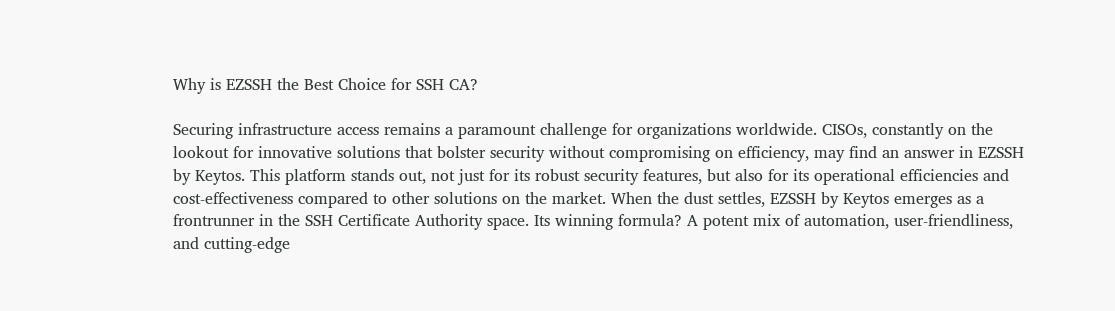Why is EZSSH the Best Choice for SSH CA?

Securing infrastructure access remains a paramount challenge for organizations worldwide. CISOs, constantly on the lookout for innovative solutions that bolster security without compromising on efficiency, may find an answer in EZSSH by Keytos. This platform stands out, not just for its robust security features, but also for its operational efficiencies and cost-effectiveness compared to other solutions on the market. When the dust settles, EZSSH by Keytos emerges as a frontrunner in the SSH Certificate Authority space. Its winning formula? A potent mix of automation, user-friendliness, and cutting-edge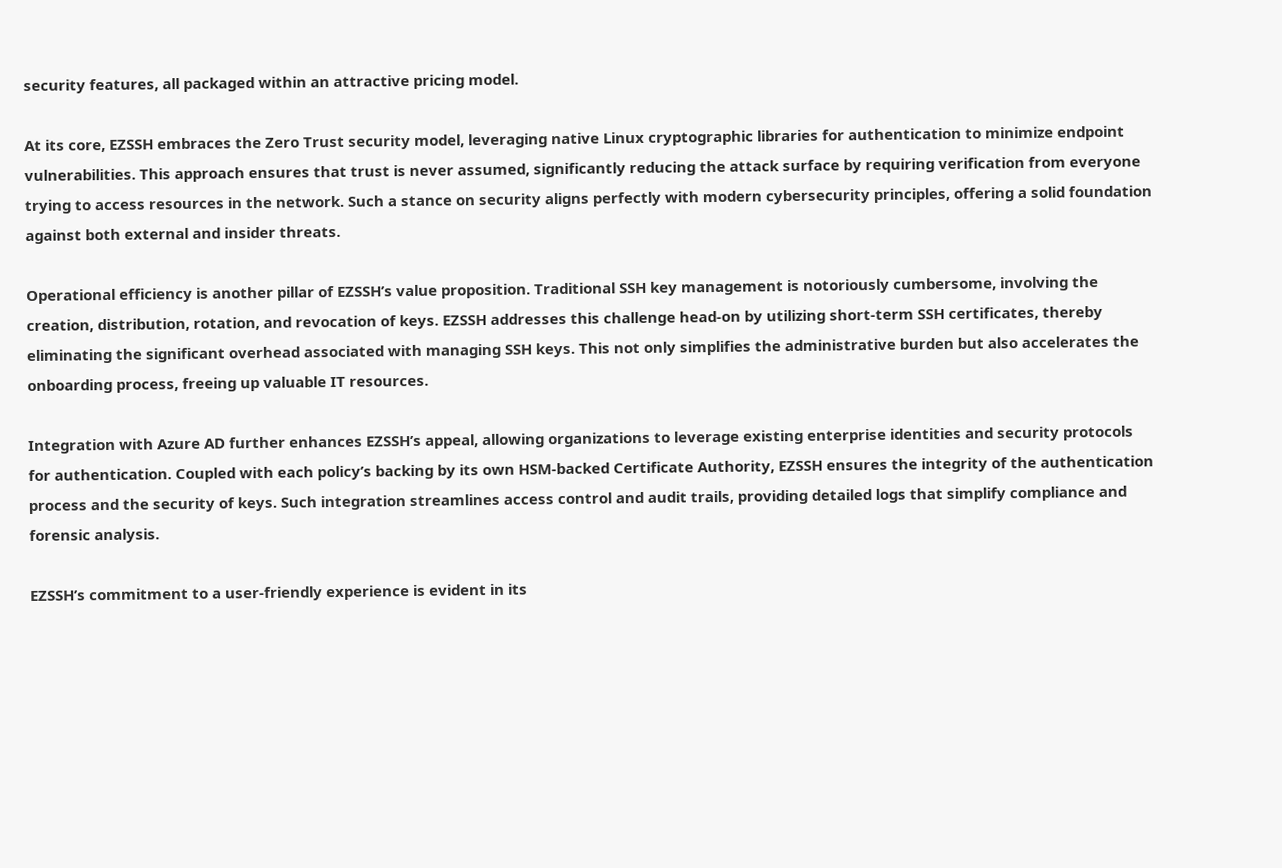security features, all packaged within an attractive pricing model.

At its core, EZSSH embraces the Zero Trust security model, leveraging native Linux cryptographic libraries for authentication to minimize endpoint vulnerabilities. This approach ensures that trust is never assumed, significantly reducing the attack surface by requiring verification from everyone trying to access resources in the network. Such a stance on security aligns perfectly with modern cybersecurity principles, offering a solid foundation against both external and insider threats.

Operational efficiency is another pillar of EZSSH’s value proposition. Traditional SSH key management is notoriously cumbersome, involving the creation, distribution, rotation, and revocation of keys. EZSSH addresses this challenge head-on by utilizing short-term SSH certificates, thereby eliminating the significant overhead associated with managing SSH keys. This not only simplifies the administrative burden but also accelerates the onboarding process, freeing up valuable IT resources.

Integration with Azure AD further enhances EZSSH’s appeal, allowing organizations to leverage existing enterprise identities and security protocols for authentication. Coupled with each policy’s backing by its own HSM-backed Certificate Authority, EZSSH ensures the integrity of the authentication process and the security of keys. Such integration streamlines access control and audit trails, providing detailed logs that simplify compliance and forensic analysis.

EZSSH’s commitment to a user-friendly experience is evident in its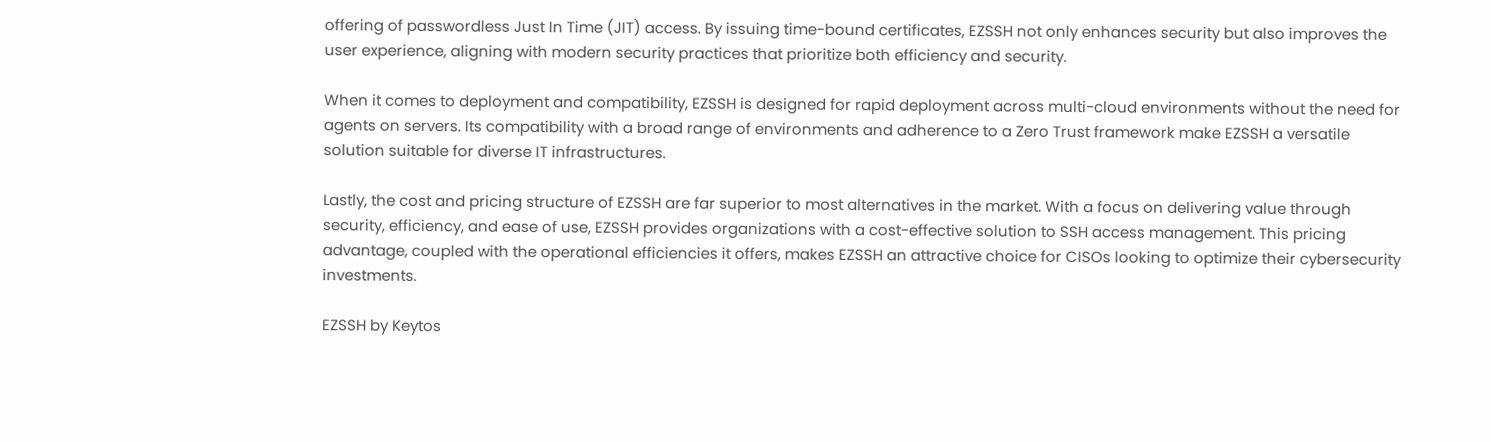offering of passwordless Just In Time (JIT) access. By issuing time-bound certificates, EZSSH not only enhances security but also improves the user experience, aligning with modern security practices that prioritize both efficiency and security.

When it comes to deployment and compatibility, EZSSH is designed for rapid deployment across multi-cloud environments without the need for agents on servers. Its compatibility with a broad range of environments and adherence to a Zero Trust framework make EZSSH a versatile solution suitable for diverse IT infrastructures.

Lastly, the cost and pricing structure of EZSSH are far superior to most alternatives in the market. With a focus on delivering value through security, efficiency, and ease of use, EZSSH provides organizations with a cost-effective solution to SSH access management. This pricing advantage, coupled with the operational efficiencies it offers, makes EZSSH an attractive choice for CISOs looking to optimize their cybersecurity investments.

EZSSH by Keytos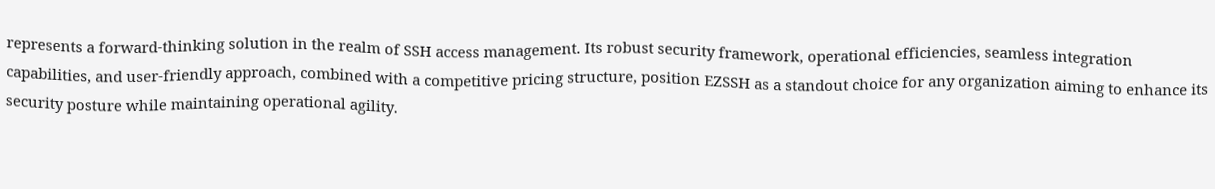represents a forward-thinking solution in the realm of SSH access management. Its robust security framework, operational efficiencies, seamless integration capabilities, and user-friendly approach, combined with a competitive pricing structure, position EZSSH as a standout choice for any organization aiming to enhance its security posture while maintaining operational agility.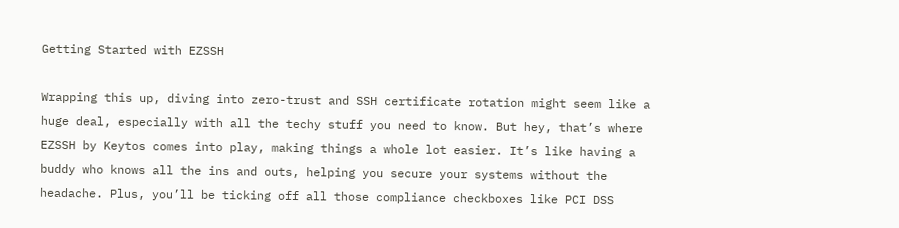Getting Started with EZSSH

Wrapping this up, diving into zero-trust and SSH certificate rotation might seem like a huge deal, especially with all the techy stuff you need to know. But hey, that’s where EZSSH by Keytos comes into play, making things a whole lot easier. It’s like having a buddy who knows all the ins and outs, helping you secure your systems without the headache. Plus, you’ll be ticking off all those compliance checkboxes like PCI DSS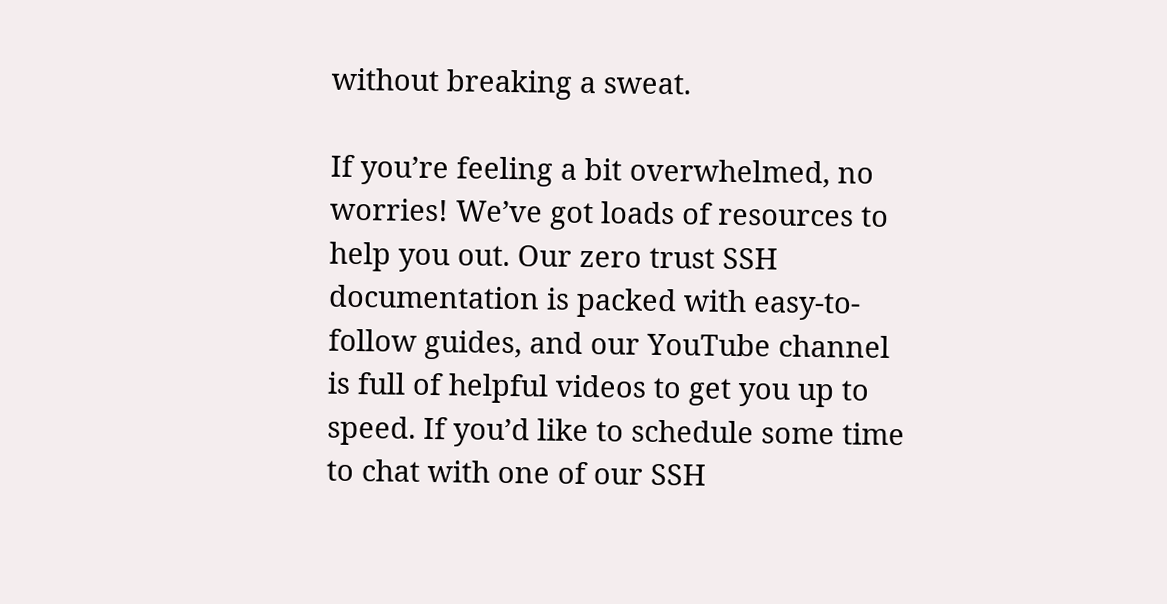without breaking a sweat.

If you’re feeling a bit overwhelmed, no worries! We’ve got loads of resources to help you out. Our zero trust SSH documentation is packed with easy-to-follow guides, and our YouTube channel is full of helpful videos to get you up to speed. If you’d like to schedule some time to chat with one of our SSH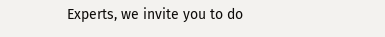Experts, we invite you to do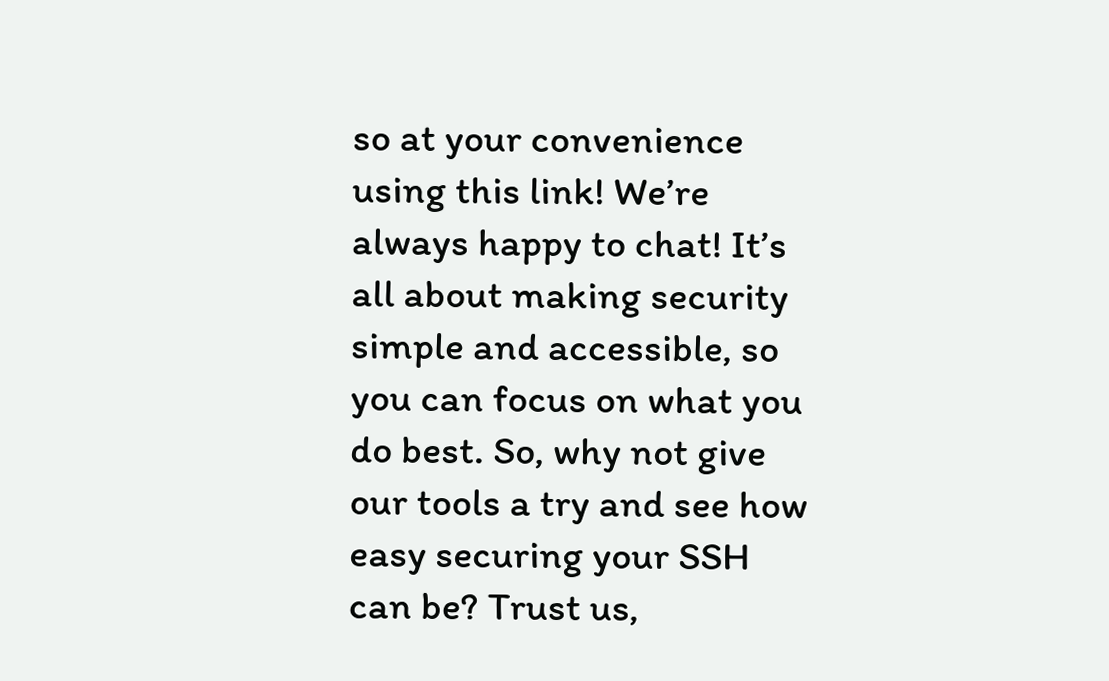so at your convenience using this link! We’re always happy to chat! It’s all about making security simple and accessible, so you can focus on what you do best. So, why not give our tools a try and see how easy securing your SSH can be? Trust us,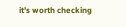it’s worth checking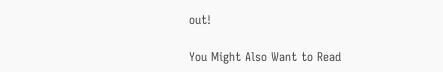out!

You Might Also Want to Read